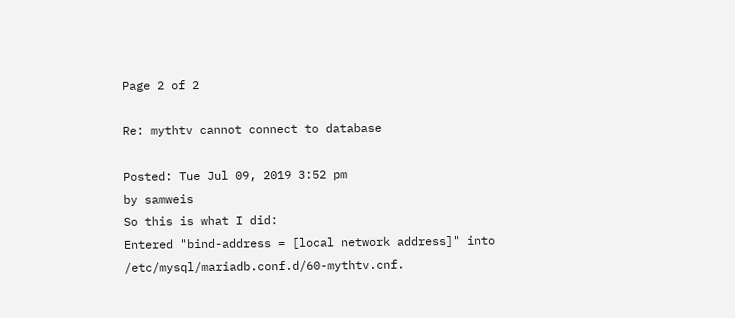Page 2 of 2

Re: mythtv cannot connect to database

Posted: Tue Jul 09, 2019 3:52 pm
by samweis
So this is what I did:
Entered "bind-address = [local network address]" into /etc/mysql/mariadb.conf.d/60-mythtv.cnf.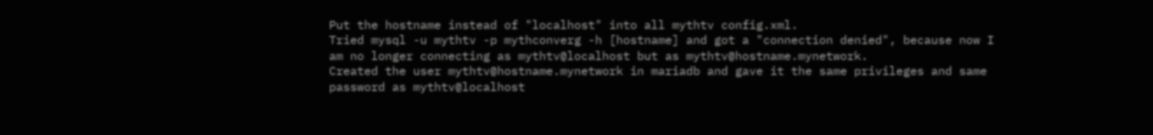Put the hostname instead of "localhost" into all mythtv config.xml.
Tried mysql -u mythtv -p mythconverg -h [hostname] and got a "connection denied", because now I am no longer connecting as mythtv@localhost but as mythtv@hostname.mynetwork.
Created the user mythtv@hostname.mynetwork in mariadb and gave it the same privileges and same password as mythtv@localhost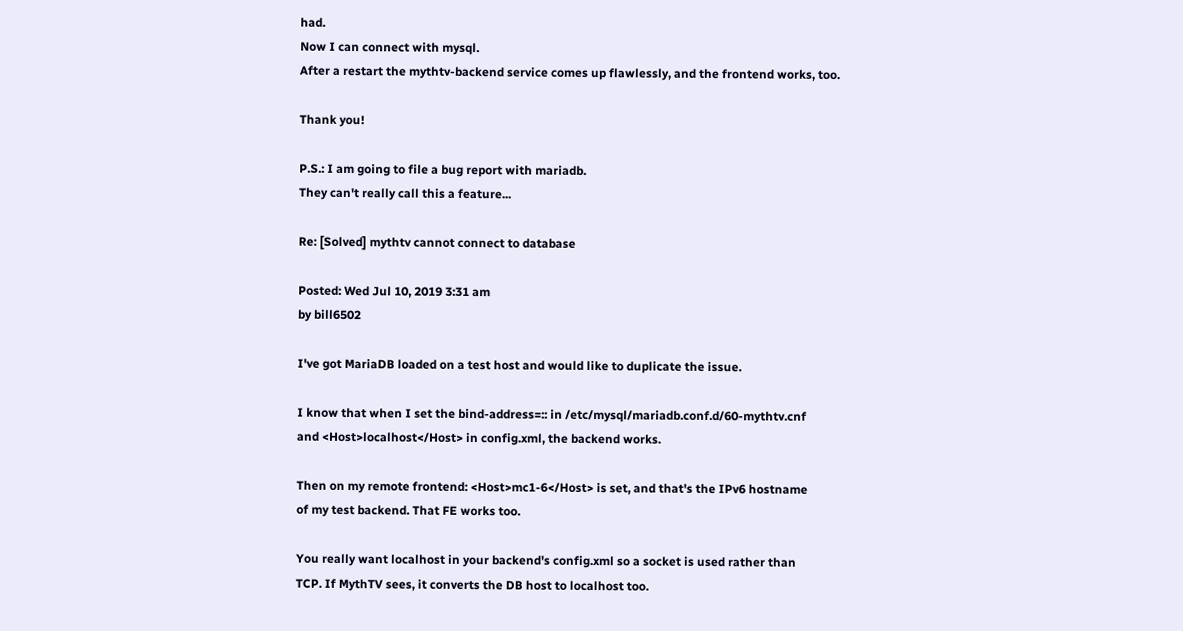had.
Now I can connect with mysql.
After a restart the mythtv-backend service comes up flawlessly, and the frontend works, too.

Thank you!

P.S.: I am going to file a bug report with mariadb.
They can't really call this a feature...

Re: [Solved] mythtv cannot connect to database

Posted: Wed Jul 10, 2019 3:31 am
by bill6502

I've got MariaDB loaded on a test host and would like to duplicate the issue.

I know that when I set the bind-address=:: in /etc/mysql/mariadb.conf.d/60-mythtv.cnf
and <Host>localhost</Host> in config.xml, the backend works.

Then on my remote frontend: <Host>mc1-6</Host> is set, and that's the IPv6 hostname
of my test backend. That FE works too.

You really want localhost in your backend's config.xml so a socket is used rather than
TCP. If MythTV sees, it converts the DB host to localhost too.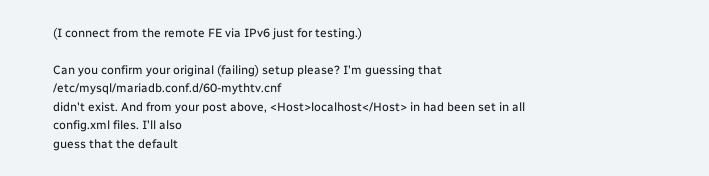(I connect from the remote FE via IPv6 just for testing.)

Can you confirm your original (failing) setup please? I'm guessing that /etc/mysql/mariadb.conf.d/60-mythtv.cnf
didn't exist. And from your post above, <Host>localhost</Host> in had been set in all config.xml files. I'll also
guess that the default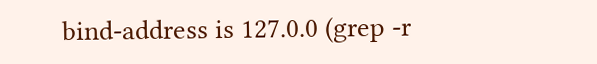bind-address is 127.0.0 (grep -r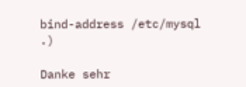bind-address /etc/mysql .)

Danke sehr